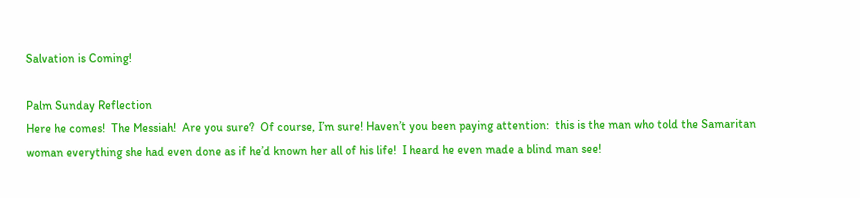Salvation is Coming!

Palm Sunday Reflection
Here he comes!  The Messiah!  Are you sure?  Of course, I’m sure! Haven’t you been paying attention:  this is the man who told the Samaritan woman everything she had even done as if he’d known her all of his life!  I heard he even made a blind man see!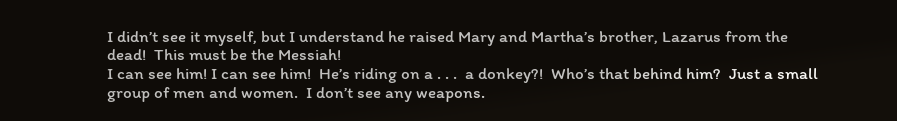I didn’t see it myself, but I understand he raised Mary and Martha’s brother, Lazarus from the dead!  This must be the Messiah!
I can see him! I can see him!  He’s riding on a . . .  a donkey?!  Who’s that behind him?  Just a small group of men and women.  I don’t see any weapons.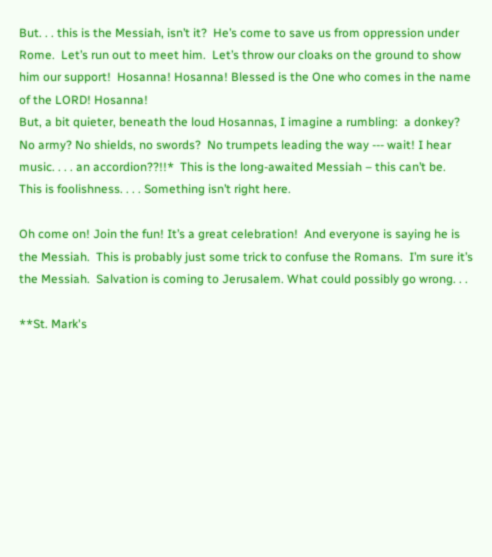But. . . this is the Messiah, isn’t it?  He’s come to save us from oppression under Rome.  Let’s run out to meet him.  Let’s throw our cloaks on the ground to show him our support!  Hosanna! Hosanna! Blessed is the One who comes in the name of the LORD! Hosanna!
But, a bit quieter, beneath the loud Hosannas, I imagine a rumbling:  a donkey? No army? No shields, no swords?  No trumpets leading the way --- wait! I hear music. . . . an accordion??!!*  This is the long-awaited Messiah – this can’t be.  This is foolishness. . . . Something isn’t right here.

Oh come on! Join the fun! It’s a great celebration!  And everyone is saying he is the Messiah.  This is probably just some trick to confuse the Romans.  I’m sure it’s the Messiah.  Salvation is coming to Jerusalem. What could possibly go wrong. . .

**St. Mark's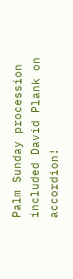Palm Sunday procession included David Plank on accordion!